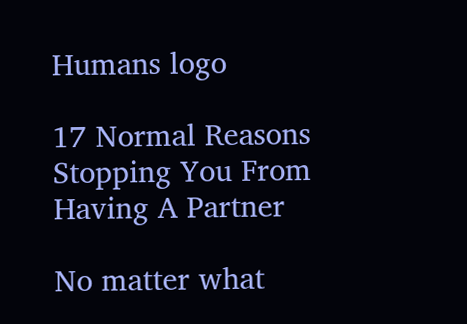Humans logo

17 Normal Reasons Stopping You From Having A Partner

No matter what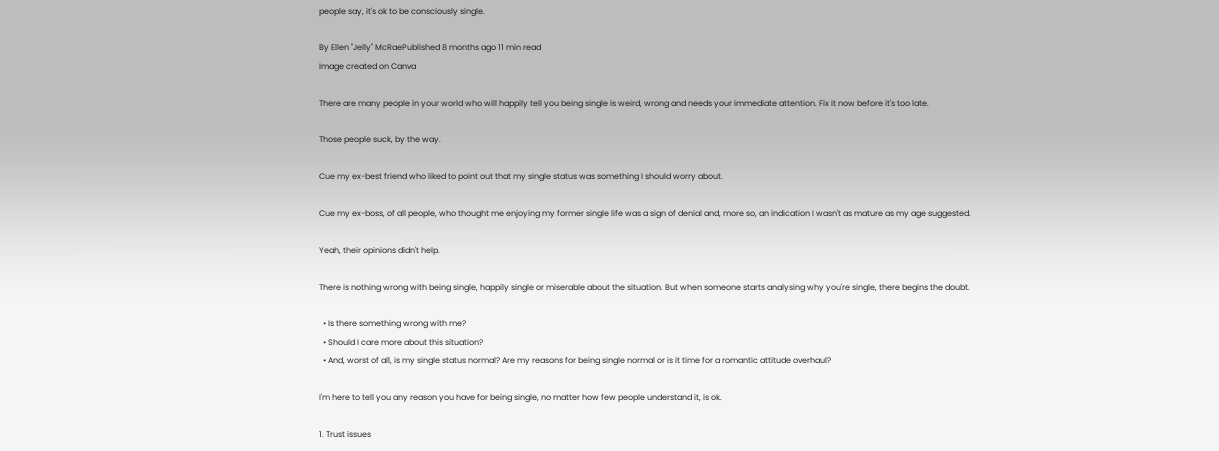people say, it's ok to be consciously single.

By Ellen "Jelly" McRaePublished 8 months ago 11 min read
Image created on Canva

There are many people in your world who will happily tell you being single is weird, wrong and needs your immediate attention. Fix it now before it's too late.

Those people suck, by the way.

Cue my ex-best friend who liked to point out that my single status was something I should worry about.

Cue my ex-boss, of all people, who thought me enjoying my former single life was a sign of denial and, more so, an indication I wasn't as mature as my age suggested.

Yeah, their opinions didn't help.

There is nothing wrong with being single, happily single or miserable about the situation. But when someone starts analysing why you're single, there begins the doubt.

  • Is there something wrong with me?
  • Should I care more about this situation?
  • And, worst of all, is my single status normal? Are my reasons for being single normal or is it time for a romantic attitude overhaul?

I'm here to tell you any reason you have for being single, no matter how few people understand it, is ok.

1. Trust issues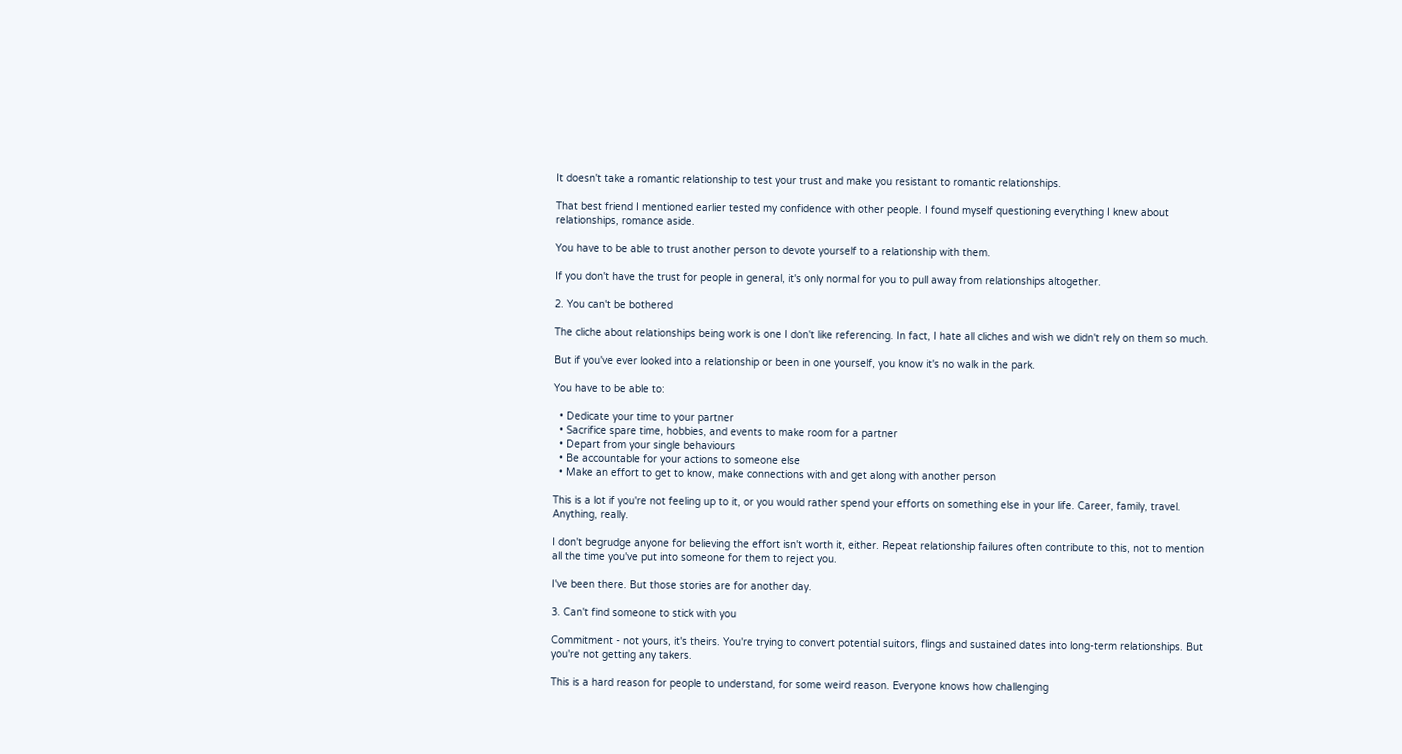It doesn't take a romantic relationship to test your trust and make you resistant to romantic relationships.

That best friend I mentioned earlier tested my confidence with other people. I found myself questioning everything I knew about relationships, romance aside.

You have to be able to trust another person to devote yourself to a relationship with them.

If you don't have the trust for people in general, it's only normal for you to pull away from relationships altogether.

2. You can't be bothered

The cliche about relationships being work is one I don't like referencing. In fact, I hate all cliches and wish we didn't rely on them so much.

But if you've ever looked into a relationship or been in one yourself, you know it's no walk in the park.

You have to be able to:

  • Dedicate your time to your partner
  • Sacrifice spare time, hobbies, and events to make room for a partner
  • Depart from your single behaviours
  • Be accountable for your actions to someone else
  • Make an effort to get to know, make connections with and get along with another person

This is a lot if you're not feeling up to it, or you would rather spend your efforts on something else in your life. Career, family, travel. Anything, really.

I don't begrudge anyone for believing the effort isn't worth it, either. Repeat relationship failures often contribute to this, not to mention all the time you've put into someone for them to reject you.

I've been there. But those stories are for another day.

3. Can't find someone to stick with you

Commitment - not yours, it's theirs. You're trying to convert potential suitors, flings and sustained dates into long-term relationships. But you're not getting any takers.

This is a hard reason for people to understand, for some weird reason. Everyone knows how challenging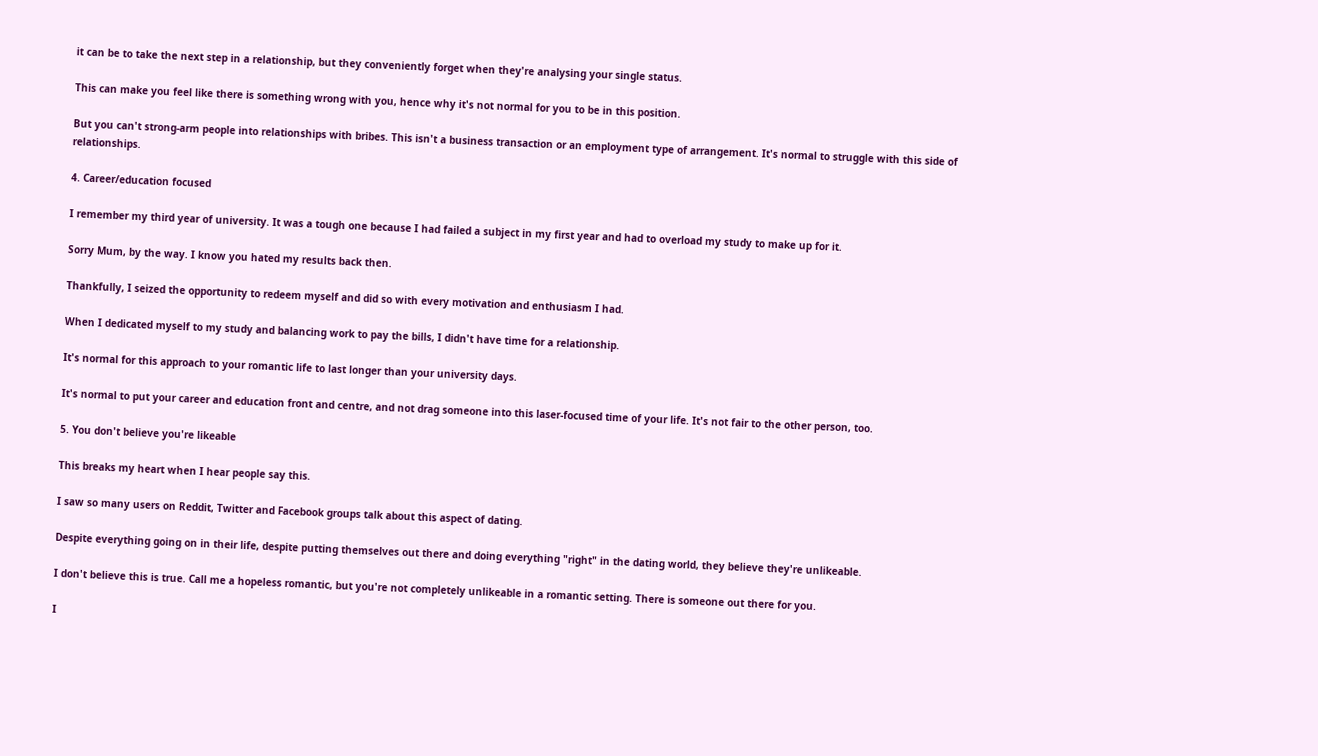it can be to take the next step in a relationship, but they conveniently forget when they're analysing your single status.

This can make you feel like there is something wrong with you, hence why it's not normal for you to be in this position.

But you can't strong-arm people into relationships with bribes. This isn't a business transaction or an employment type of arrangement. It's normal to struggle with this side of relationships.

4. Career/education focused

I remember my third year of university. It was a tough one because I had failed a subject in my first year and had to overload my study to make up for it.

Sorry Mum, by the way. I know you hated my results back then.

Thankfully, I seized the opportunity to redeem myself and did so with every motivation and enthusiasm I had.

When I dedicated myself to my study and balancing work to pay the bills, I didn't have time for a relationship.

It's normal for this approach to your romantic life to last longer than your university days.

It's normal to put your career and education front and centre, and not drag someone into this laser-focused time of your life. It's not fair to the other person, too.

5. You don't believe you're likeable

This breaks my heart when I hear people say this.

I saw so many users on Reddit, Twitter and Facebook groups talk about this aspect of dating.

Despite everything going on in their life, despite putting themselves out there and doing everything "right" in the dating world, they believe they're unlikeable.

I don't believe this is true. Call me a hopeless romantic, but you're not completely unlikeable in a romantic setting. There is someone out there for you.

I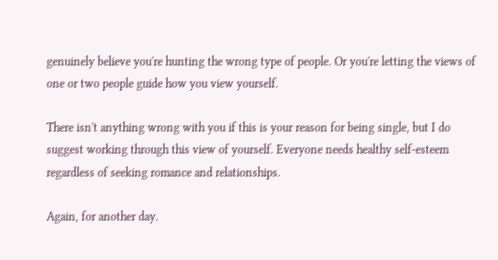genuinely believe you're hunting the wrong type of people. Or you're letting the views of one or two people guide how you view yourself.

There isn't anything wrong with you if this is your reason for being single, but I do suggest working through this view of yourself. Everyone needs healthy self-esteem regardless of seeking romance and relationships.

Again, for another day.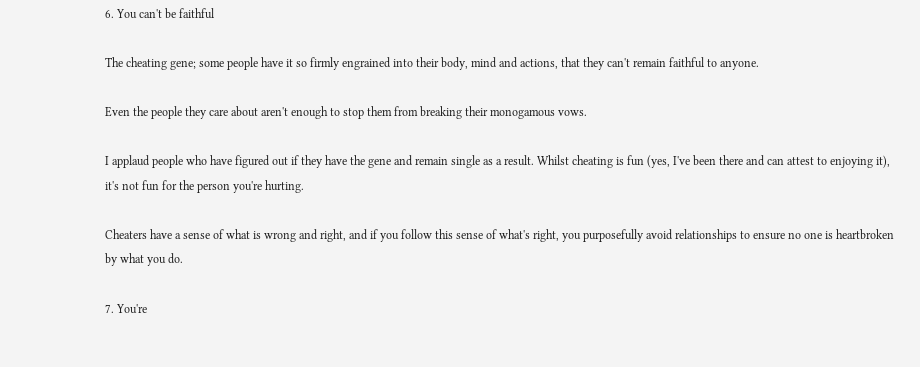6. You can't be faithful

The cheating gene; some people have it so firmly engrained into their body, mind and actions, that they can't remain faithful to anyone.

Even the people they care about aren't enough to stop them from breaking their monogamous vows.

I applaud people who have figured out if they have the gene and remain single as a result. Whilst cheating is fun (yes, I've been there and can attest to enjoying it), it's not fun for the person you're hurting.

Cheaters have a sense of what is wrong and right, and if you follow this sense of what's right, you purposefully avoid relationships to ensure no one is heartbroken by what you do.

7. You're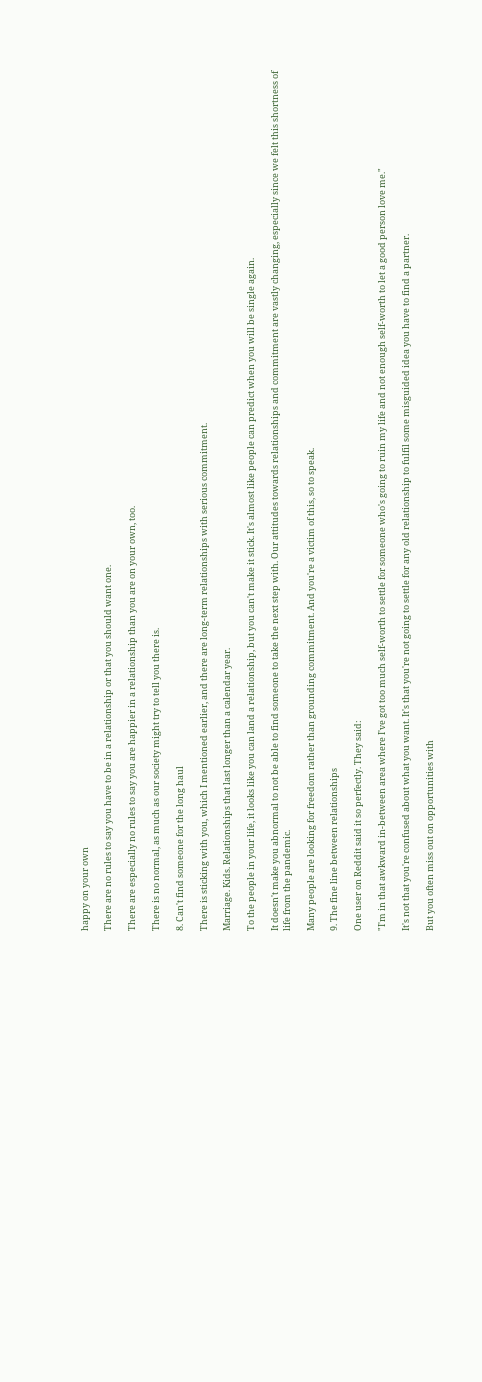happy on your own

There are no rules to say you have to be in a relationship or that you should want one.

There are especially no rules to say you are happier in a relationship than you are on your own, too.

There is no normal, as much as our society might try to tell you there is.

8. Can't find someone for the long haul

There is sticking with you, which I mentioned earlier, and there are long-term relationships with serious commitment.

Marriage. Kids. Relationships that last longer than a calendar year.

To the people in your life, it looks like you can land a relationship, but you can't make it stick. It's almost like people can predict when you will be single again.

It doesn't make you abnormal to not be able to find someone to take the next step with. Our attitudes towards relationships and commitment are vastly changing, especially since we felt this shortness of life from the pandemic.

Many people are looking for freedom rather than grounding commitment. And you're a victim of this, so to speak.

9. The fine line between relationships

One user on Reddit said it so perfectly. They said:

"I'm in that awkward in-between area where I've got too much self-worth to settle for someone who's going to ruin my life and not enough self-worth to let a good person love me."

It's not that you're confused about what you want. It's that you're not going to settle for any old relationship to fulfil some misguided idea you have to find a partner.

But you often miss out on opportunities with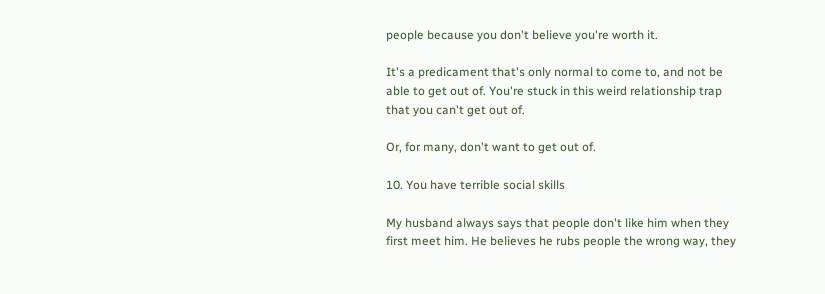people because you don't believe you're worth it.

It's a predicament that's only normal to come to, and not be able to get out of. You're stuck in this weird relationship trap that you can't get out of.

Or, for many, don't want to get out of.

10. You have terrible social skills

My husband always says that people don't like him when they first meet him. He believes he rubs people the wrong way, they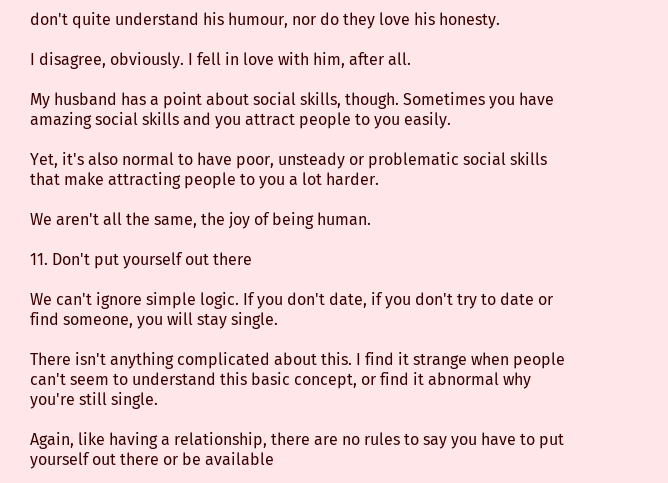don't quite understand his humour, nor do they love his honesty.

I disagree, obviously. I fell in love with him, after all.

My husband has a point about social skills, though. Sometimes you have amazing social skills and you attract people to you easily.

Yet, it's also normal to have poor, unsteady or problematic social skills that make attracting people to you a lot harder.

We aren't all the same, the joy of being human.

11. Don't put yourself out there

We can't ignore simple logic. If you don't date, if you don't try to date or find someone, you will stay single.

There isn't anything complicated about this. I find it strange when people can't seem to understand this basic concept, or find it abnormal why you're still single.

Again, like having a relationship, there are no rules to say you have to put yourself out there or be available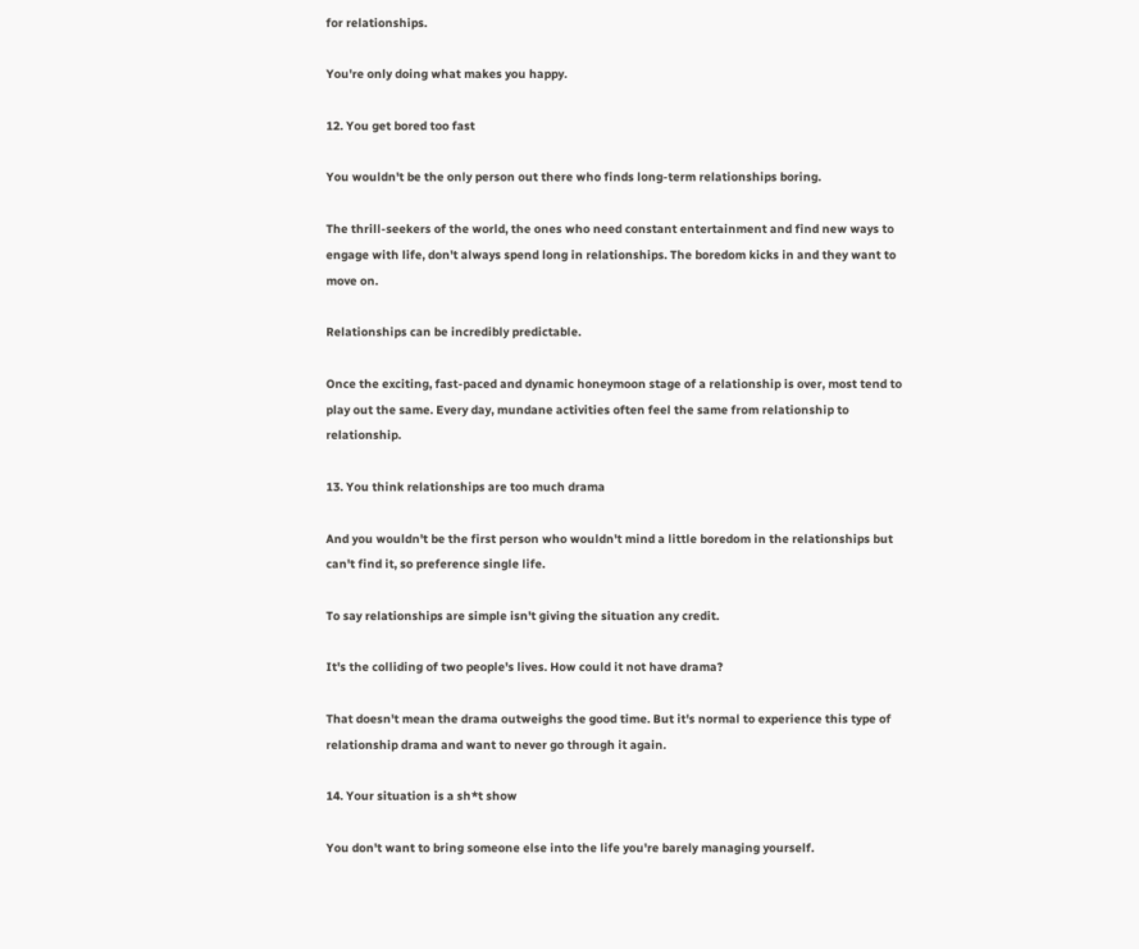for relationships.

You're only doing what makes you happy.

12. You get bored too fast

You wouldn't be the only person out there who finds long-term relationships boring.

The thrill-seekers of the world, the ones who need constant entertainment and find new ways to engage with life, don't always spend long in relationships. The boredom kicks in and they want to move on.

Relationships can be incredibly predictable.

Once the exciting, fast-paced and dynamic honeymoon stage of a relationship is over, most tend to play out the same. Every day, mundane activities often feel the same from relationship to relationship.

13. You think relationships are too much drama

And you wouldn't be the first person who wouldn't mind a little boredom in the relationships but can't find it, so preference single life.

To say relationships are simple isn't giving the situation any credit.

It's the colliding of two people's lives. How could it not have drama?

That doesn't mean the drama outweighs the good time. But it's normal to experience this type of relationship drama and want to never go through it again.

14. Your situation is a sh*t show

You don't want to bring someone else into the life you're barely managing yourself.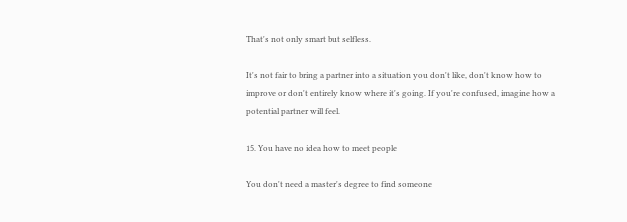That's not only smart but selfless.

It's not fair to bring a partner into a situation you don't like, don't know how to improve or don't entirely know where it's going. If you're confused, imagine how a potential partner will feel.

15. You have no idea how to meet people

You don't need a master's degree to find someone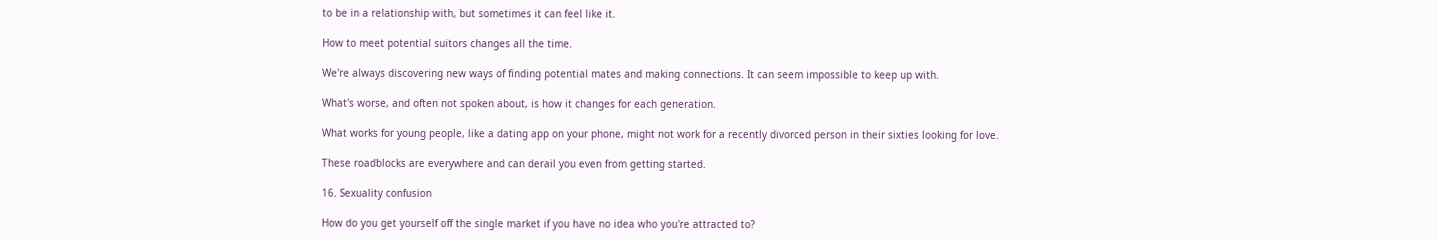to be in a relationship with, but sometimes it can feel like it.

How to meet potential suitors changes all the time.

We're always discovering new ways of finding potential mates and making connections. It can seem impossible to keep up with.

What's worse, and often not spoken about, is how it changes for each generation.

What works for young people, like a dating app on your phone, might not work for a recently divorced person in their sixties looking for love.

These roadblocks are everywhere and can derail you even from getting started.

16. Sexuality confusion

How do you get yourself off the single market if you have no idea who you're attracted to?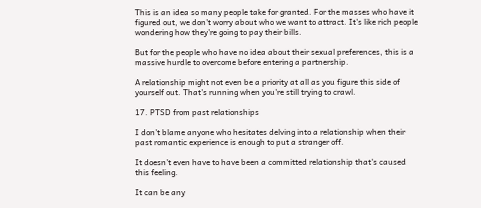This is an idea so many people take for granted. For the masses who have it figured out, we don't worry about who we want to attract. It's like rich people wondering how they're going to pay their bills.

But for the people who have no idea about their sexual preferences, this is a massive hurdle to overcome before entering a partnership.

A relationship might not even be a priority at all as you figure this side of yourself out. That's running when you're still trying to crawl.

17. PTSD from past relationships

I don't blame anyone who hesitates delving into a relationship when their past romantic experience is enough to put a stranger off.

It doesn't even have to have been a committed relationship that's caused this feeling.

It can be any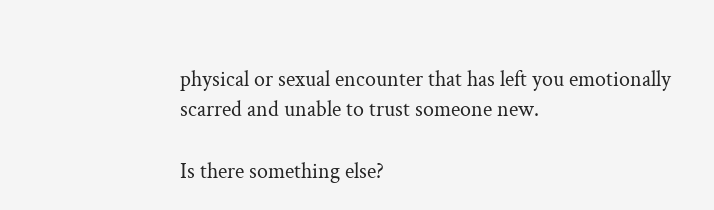physical or sexual encounter that has left you emotionally scarred and unable to trust someone new.

Is there something else?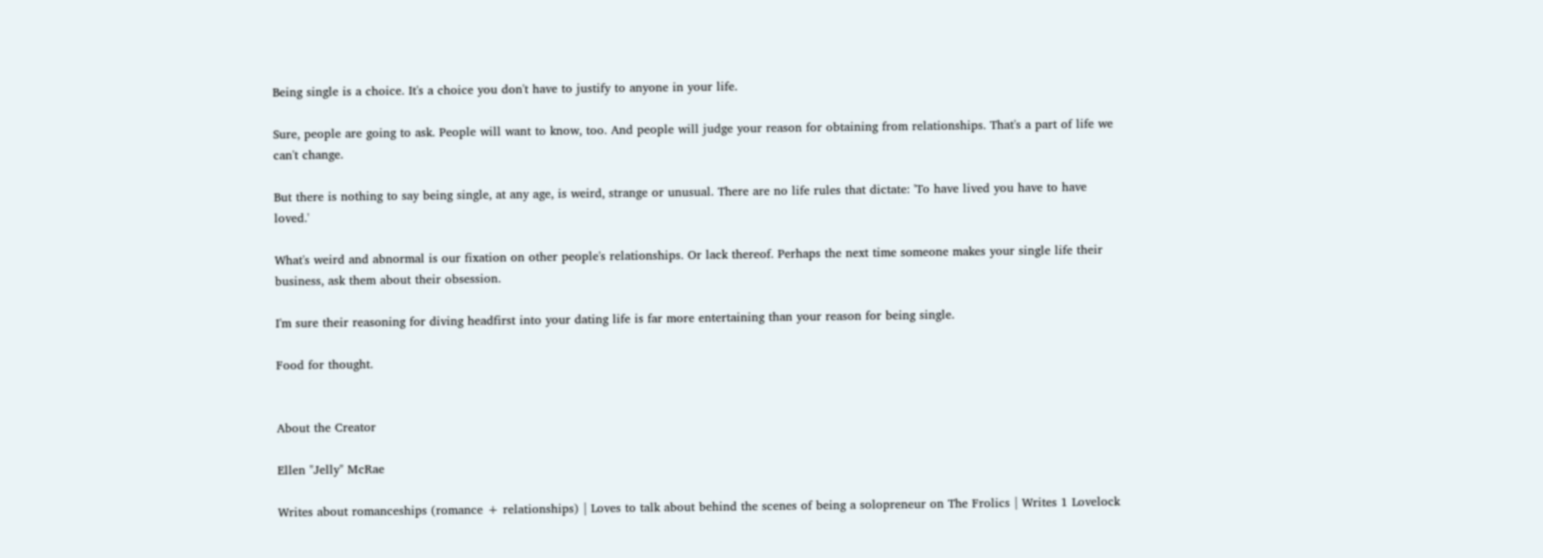Being single is a choice. It's a choice you don't have to justify to anyone in your life.

Sure, people are going to ask. People will want to know, too. And people will judge your reason for obtaining from relationships. That's a part of life we can't change.

But there is nothing to say being single, at any age, is weird, strange or unusual. There are no life rules that dictate: 'To have lived you have to have loved.'

What's weird and abnormal is our fixation on other people's relationships. Or lack thereof. Perhaps the next time someone makes your single life their business, ask them about their obsession.

I'm sure their reasoning for diving headfirst into your dating life is far more entertaining than your reason for being single.

Food for thought.


About the Creator

Ellen "Jelly" McRae

Writes about romanceships (romance + relationships) | Loves to talk about behind the scenes of being a solopreneur on The Frolics | Writes 1 Lovelock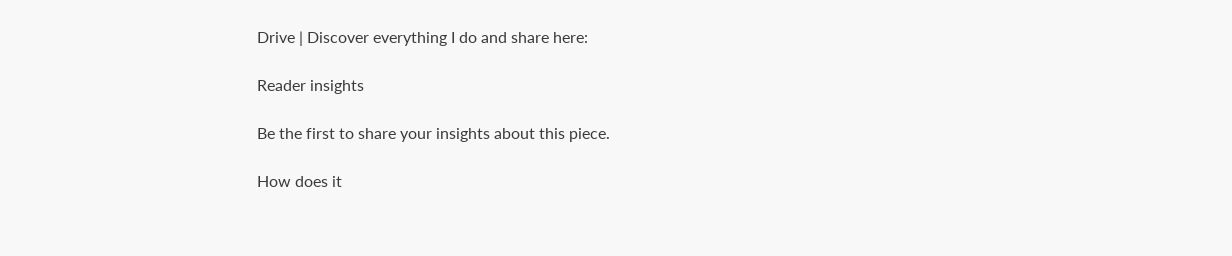Drive | Discover everything I do and share here:

Reader insights

Be the first to share your insights about this piece.

How does it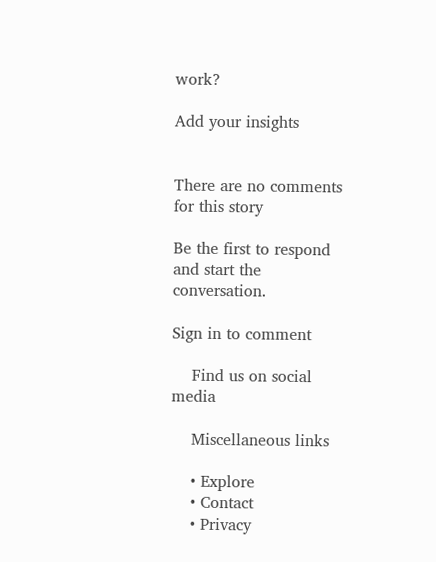work?

Add your insights


There are no comments for this story

Be the first to respond and start the conversation.

Sign in to comment

    Find us on social media

    Miscellaneous links

    • Explore
    • Contact
    • Privacy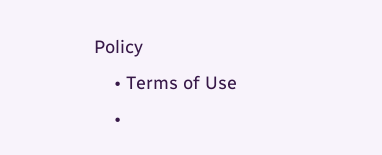Policy
    • Terms of Use
    •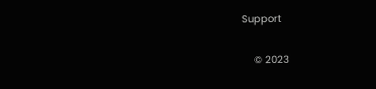Support

    © 2023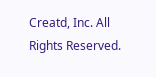Creatd, Inc. All Rights Reserved.